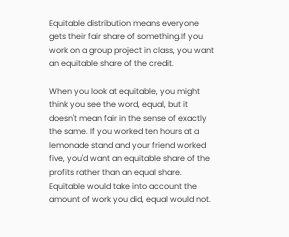Equitable distribution means everyone gets their fair share of something.If you work on a group project in class, you want an equitable share of the credit.

When you look at equitable, you might think you see the word, equal, but it doesn't mean fair in the sense of exactly the same. If you worked ten hours at a lemonade stand and your friend worked five, you'd want an equitable share of the profits rather than an equal share. Equitable would take into account the amount of work you did, equal would not.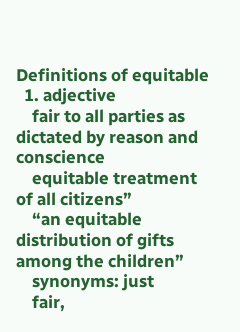Definitions of equitable
  1. adjective
    fair to all parties as dictated by reason and conscience
    equitable treatment of all citizens”
    “an equitable distribution of gifts among the children”
    synonyms: just
    fair,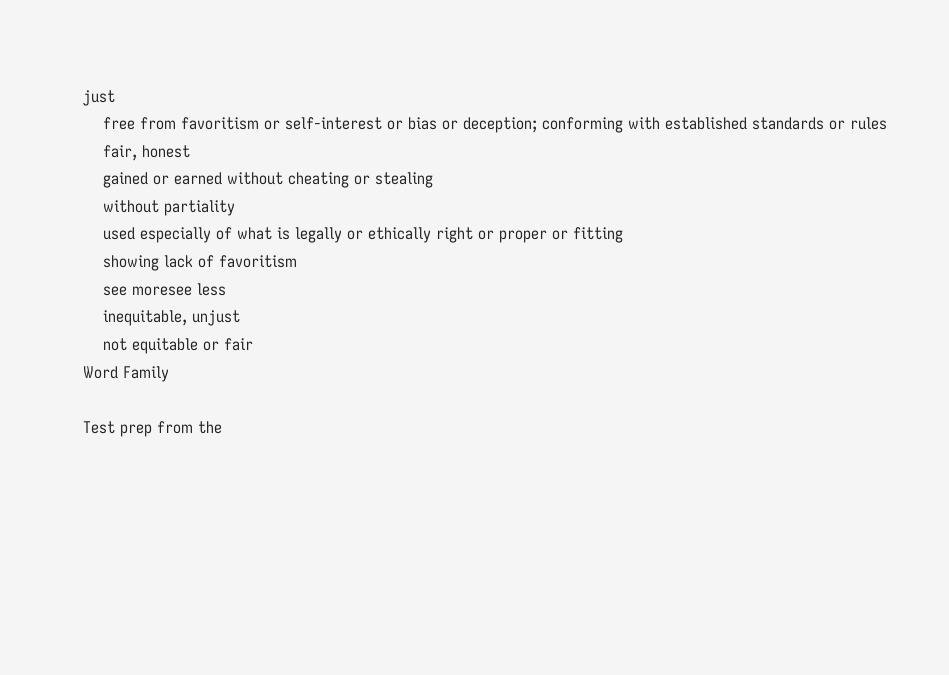just
    free from favoritism or self-interest or bias or deception; conforming with established standards or rules
    fair, honest
    gained or earned without cheating or stealing
    without partiality
    used especially of what is legally or ethically right or proper or fitting
    showing lack of favoritism
    see moresee less
    inequitable, unjust
    not equitable or fair
Word Family

Test prep from the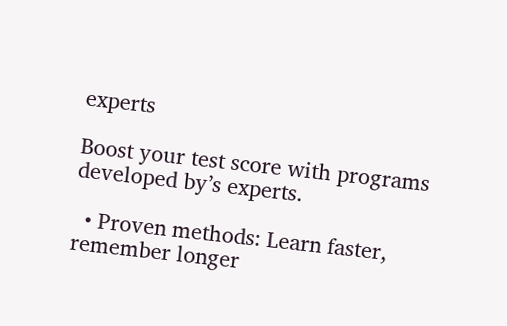experts

Boost your test score with programs developed by’s experts.

  • Proven methods: Learn faster, remember longer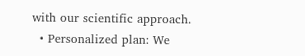with our scientific approach.
  • Personalized plan: We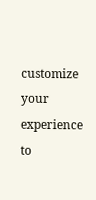customize your experience to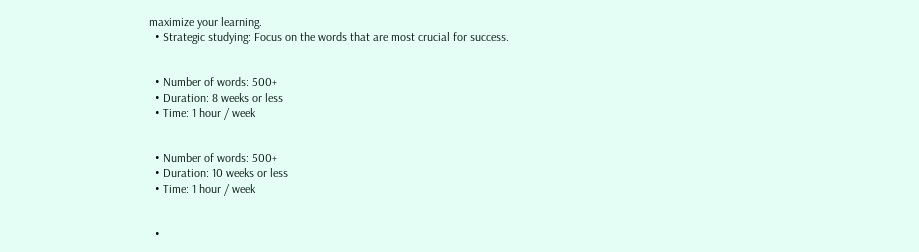maximize your learning.
  • Strategic studying: Focus on the words that are most crucial for success.


  • Number of words: 500+
  • Duration: 8 weeks or less
  • Time: 1 hour / week


  • Number of words: 500+
  • Duration: 10 weeks or less
  • Time: 1 hour / week


  •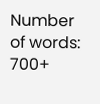Number of words: 700+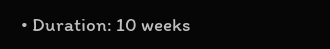• Duration: 10 weeks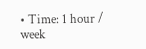• Time: 1 hour / week